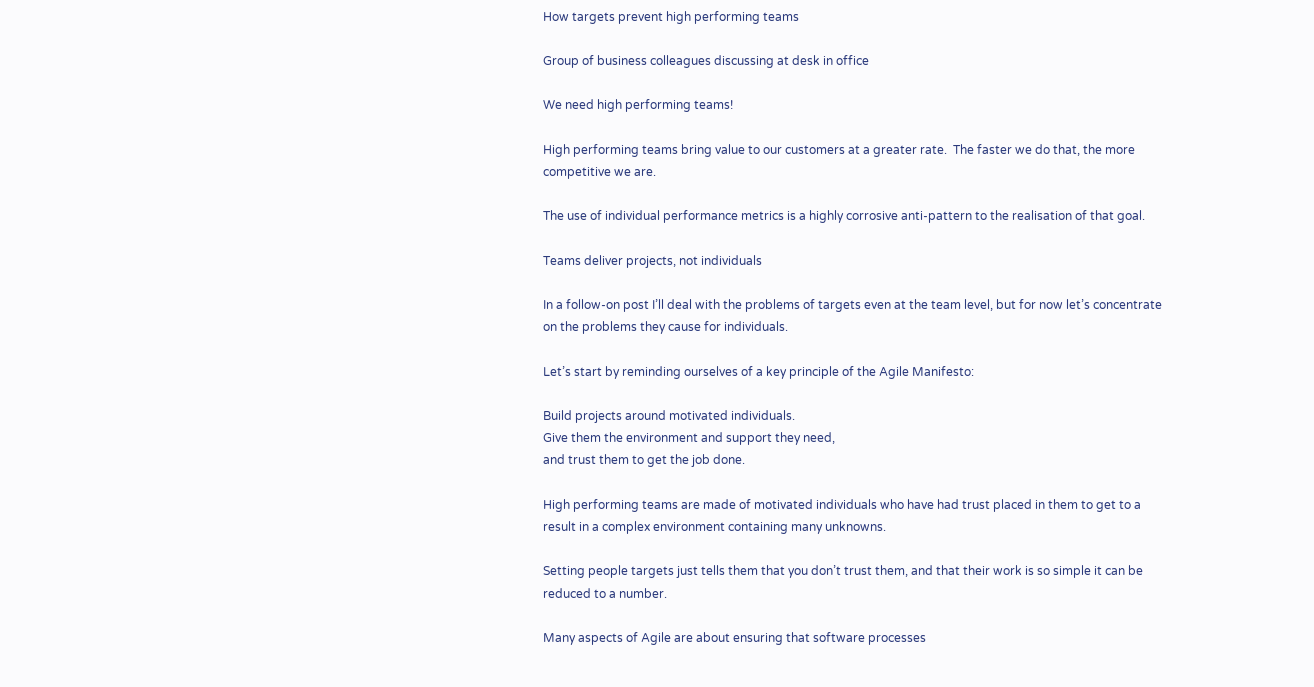How targets prevent high performing teams

Group of business colleagues discussing at desk in office

We need high performing teams!

High performing teams bring value to our customers at a greater rate.  The faster we do that, the more competitive we are.

The use of individual performance metrics is a highly corrosive anti-pattern to the realisation of that goal.

Teams deliver projects, not individuals

In a follow-on post I’ll deal with the problems of targets even at the team level, but for now let’s concentrate on the problems they cause for individuals.

Let’s start by reminding ourselves of a key principle of the Agile Manifesto:

Build projects around motivated individuals.
Give them the environment and support they need,
and trust them to get the job done.

High performing teams are made of motivated individuals who have had trust placed in them to get to a result in a complex environment containing many unknowns.

Setting people targets just tells them that you don’t trust them, and that their work is so simple it can be reduced to a number.

Many aspects of Agile are about ensuring that software processes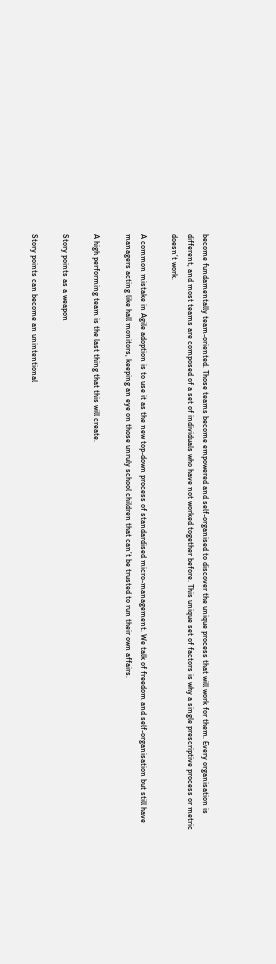become fundamentally team-oriented. Those teams become empowered and self-organised to discover the unique process that will work for them. Every organisation is different, and most teams are composed of a set of individuals who have not worked together before. This unique set of factors is why a single prescriptive process or metric doesn’t work.

A common mistake in Agile adoption is to use it as the new top-down process of standardised micro-management. We talk of freedom and self-organisation but still have managers acting like hall monitors, keeping an eye on those unruly school children that can’t be trusted to run their own affairs.

A high performing team is the last thing that this will create.

Story points as a weapon

Story points can become an unintentional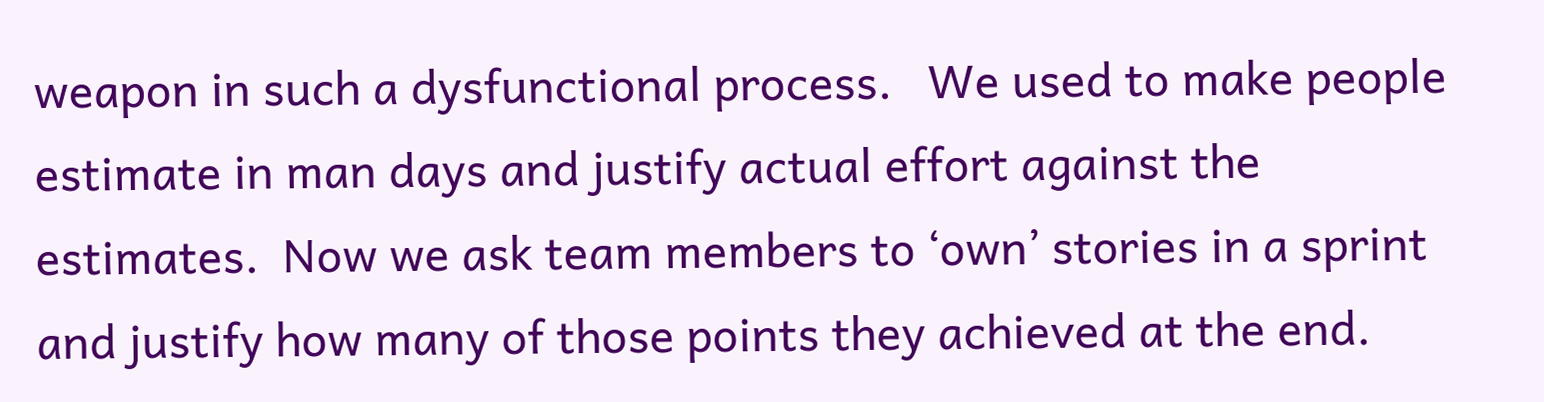weapon in such a dysfunctional process.   We used to make people estimate in man days and justify actual effort against the estimates.  Now we ask team members to ‘own’ stories in a sprint and justify how many of those points they achieved at the end.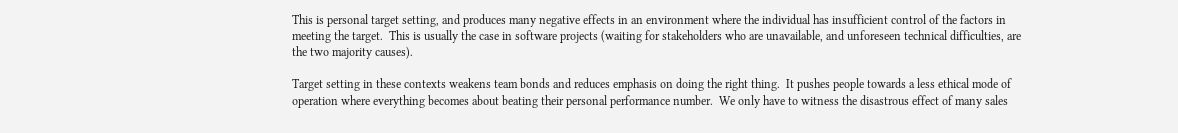This is personal target setting, and produces many negative effects in an environment where the individual has insufficient control of the factors in meeting the target.  This is usually the case in software projects (waiting for stakeholders who are unavailable, and unforeseen technical difficulties, are the two majority causes).

Target setting in these contexts weakens team bonds and reduces emphasis on doing the right thing.  It pushes people towards a less ethical mode of operation where everything becomes about beating their personal performance number.  We only have to witness the disastrous effect of many sales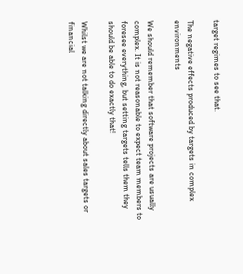target regimes to see that.

The negative effects produced by targets in complex environments

We should remember that software projects are usually complex. It is not reasonable to expect team members to foresee everything, but setting targets tells them they should be able to do exactly that!

Whilst we are not talking directly about sales targets or financial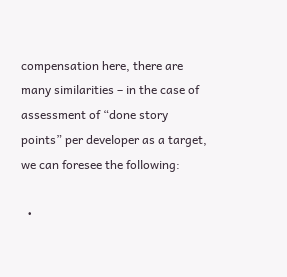compensation here, there are many similarities – in the case of assessment of “done story points” per developer as a target, we can foresee the following:

  •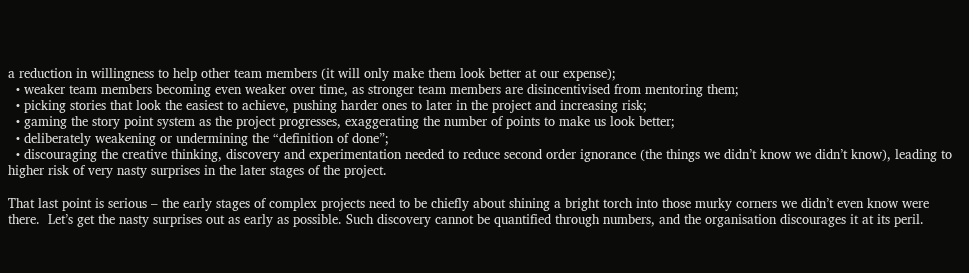a reduction in willingness to help other team members (it will only make them look better at our expense);
  • weaker team members becoming even weaker over time, as stronger team members are disincentivised from mentoring them;
  • picking stories that look the easiest to achieve, pushing harder ones to later in the project and increasing risk;
  • gaming the story point system as the project progresses, exaggerating the number of points to make us look better;
  • deliberately weakening or undermining the “definition of done”;
  • discouraging the creative thinking, discovery and experimentation needed to reduce second order ignorance (the things we didn’t know we didn’t know), leading to higher risk of very nasty surprises in the later stages of the project.

That last point is serious – the early stages of complex projects need to be chiefly about shining a bright torch into those murky corners we didn’t even know were there.  Let’s get the nasty surprises out as early as possible. Such discovery cannot be quantified through numbers, and the organisation discourages it at its peril.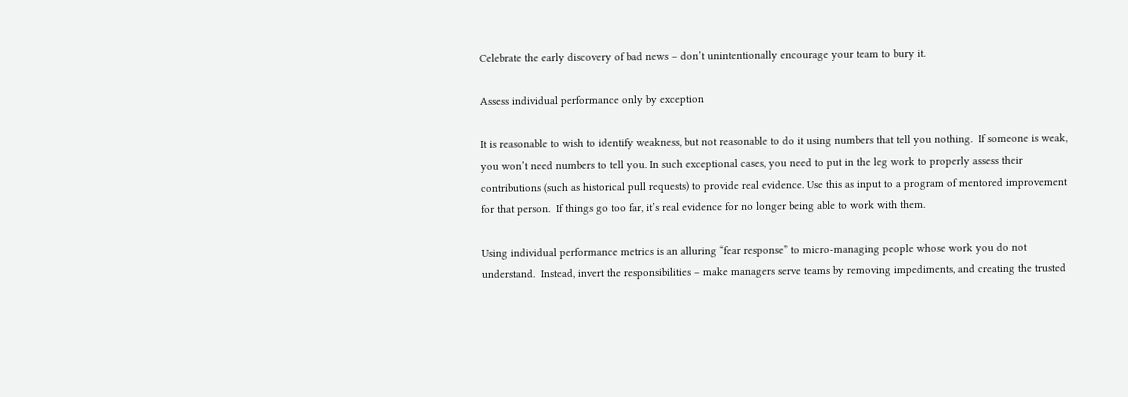Celebrate the early discovery of bad news – don’t unintentionally encourage your team to bury it.

Assess individual performance only by exception

It is reasonable to wish to identify weakness, but not reasonable to do it using numbers that tell you nothing.  If someone is weak, you won’t need numbers to tell you. In such exceptional cases, you need to put in the leg work to properly assess their contributions (such as historical pull requests) to provide real evidence. Use this as input to a program of mentored improvement for that person.  If things go too far, it’s real evidence for no longer being able to work with them.

Using individual performance metrics is an alluring “fear response” to micro-managing people whose work you do not understand.  Instead, invert the responsibilities – make managers serve teams by removing impediments, and creating the trusted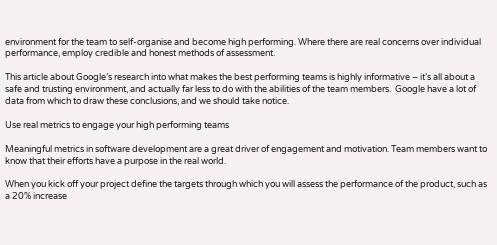environment for the team to self-organise and become high performing. Where there are real concerns over individual performance, employ credible and honest methods of assessment.

This article about Google’s research into what makes the best performing teams is highly informative – it’s all about a safe and trusting environment, and actually far less to do with the abilities of the team members.  Google have a lot of data from which to draw these conclusions, and we should take notice.

Use real metrics to engage your high performing teams

Meaningful metrics in software development are a great driver of engagement and motivation. Team members want to know that their efforts have a purpose in the real world.

When you kick off your project define the targets through which you will assess the performance of the product, such as a 20% increase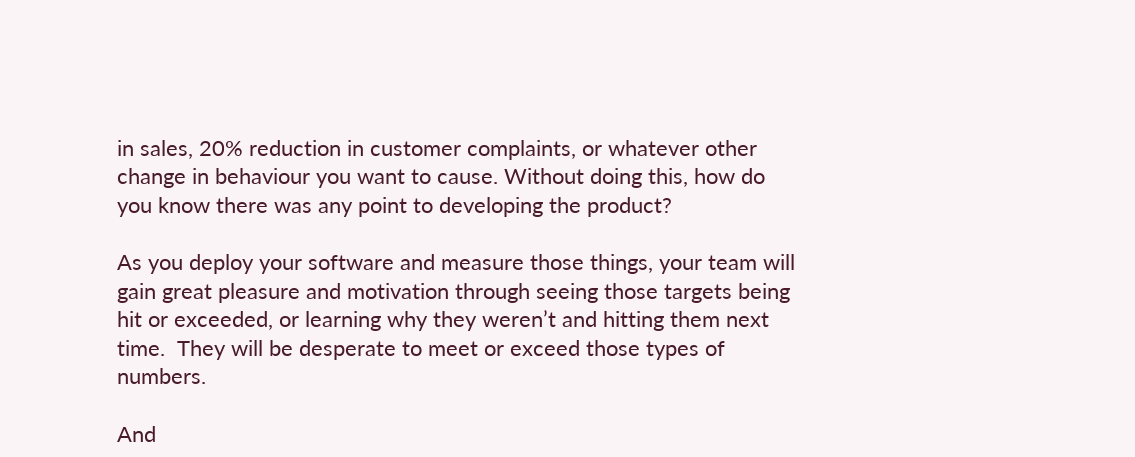in sales, 20% reduction in customer complaints, or whatever other change in behaviour you want to cause. Without doing this, how do you know there was any point to developing the product?

As you deploy your software and measure those things, your team will gain great pleasure and motivation through seeing those targets being hit or exceeded, or learning why they weren’t and hitting them next time.  They will be desperate to meet or exceed those types of numbers.

And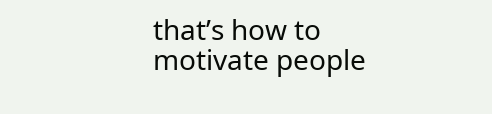that’s how to motivate people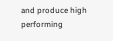and produce high performing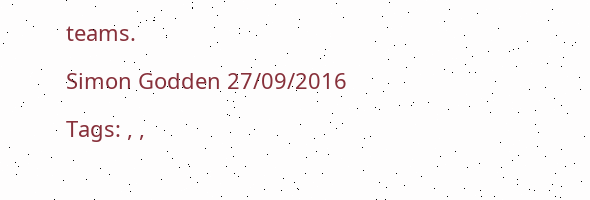teams.

Simon Godden 27/09/2016

Tags: , ,